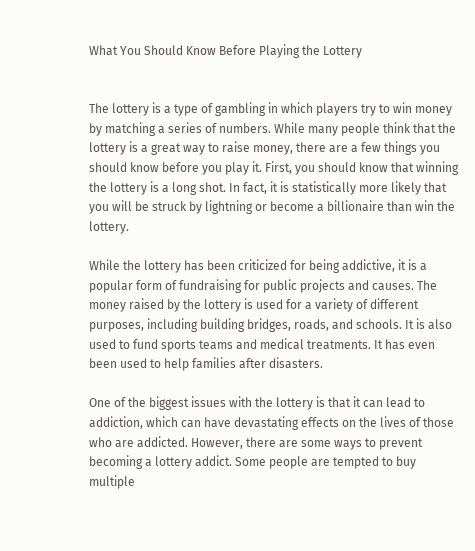What You Should Know Before Playing the Lottery


The lottery is a type of gambling in which players try to win money by matching a series of numbers. While many people think that the lottery is a great way to raise money, there are a few things you should know before you play it. First, you should know that winning the lottery is a long shot. In fact, it is statistically more likely that you will be struck by lightning or become a billionaire than win the lottery.

While the lottery has been criticized for being addictive, it is a popular form of fundraising for public projects and causes. The money raised by the lottery is used for a variety of different purposes, including building bridges, roads, and schools. It is also used to fund sports teams and medical treatments. It has even been used to help families after disasters.

One of the biggest issues with the lottery is that it can lead to addiction, which can have devastating effects on the lives of those who are addicted. However, there are some ways to prevent becoming a lottery addict. Some people are tempted to buy multiple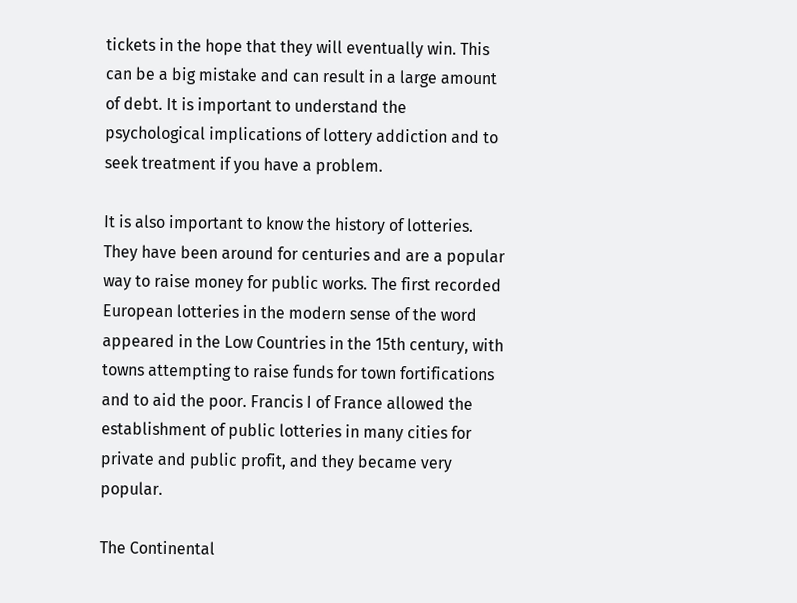tickets in the hope that they will eventually win. This can be a big mistake and can result in a large amount of debt. It is important to understand the psychological implications of lottery addiction and to seek treatment if you have a problem.

It is also important to know the history of lotteries. They have been around for centuries and are a popular way to raise money for public works. The first recorded European lotteries in the modern sense of the word appeared in the Low Countries in the 15th century, with towns attempting to raise funds for town fortifications and to aid the poor. Francis I of France allowed the establishment of public lotteries in many cities for private and public profit, and they became very popular.

The Continental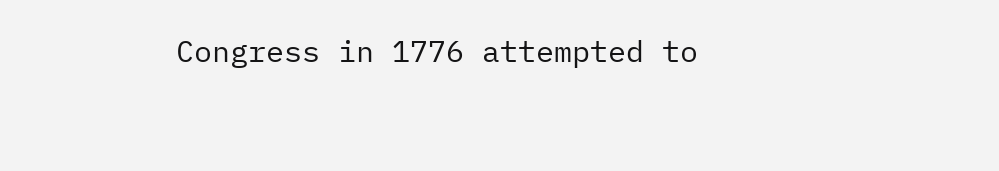Congress in 1776 attempted to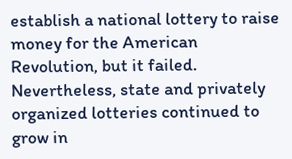establish a national lottery to raise money for the American Revolution, but it failed. Nevertheless, state and privately organized lotteries continued to grow in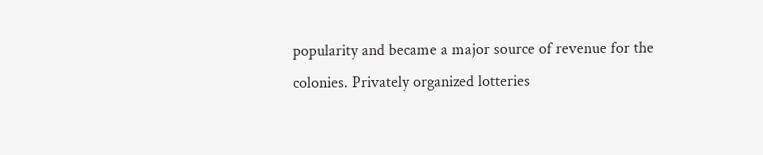popularity and became a major source of revenue for the colonies. Privately organized lotteries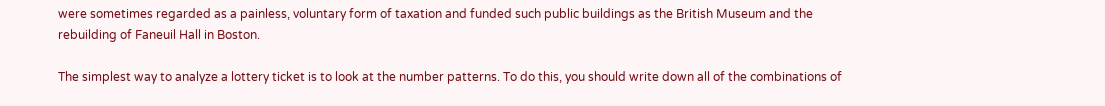were sometimes regarded as a painless, voluntary form of taxation and funded such public buildings as the British Museum and the rebuilding of Faneuil Hall in Boston.

The simplest way to analyze a lottery ticket is to look at the number patterns. To do this, you should write down all of the combinations of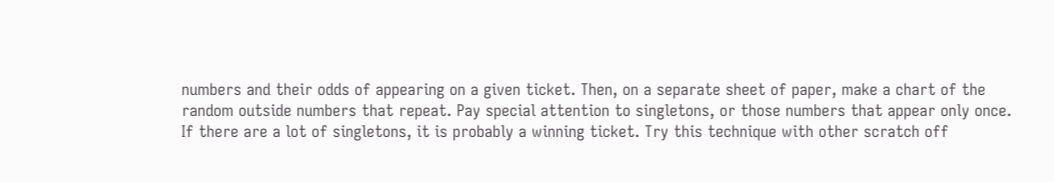numbers and their odds of appearing on a given ticket. Then, on a separate sheet of paper, make a chart of the random outside numbers that repeat. Pay special attention to singletons, or those numbers that appear only once. If there are a lot of singletons, it is probably a winning ticket. Try this technique with other scratch off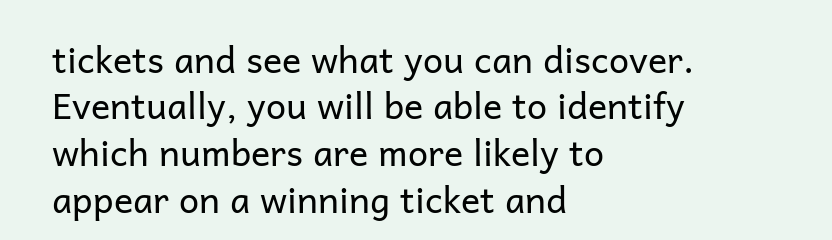tickets and see what you can discover. Eventually, you will be able to identify which numbers are more likely to appear on a winning ticket and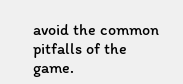avoid the common pitfalls of the game.